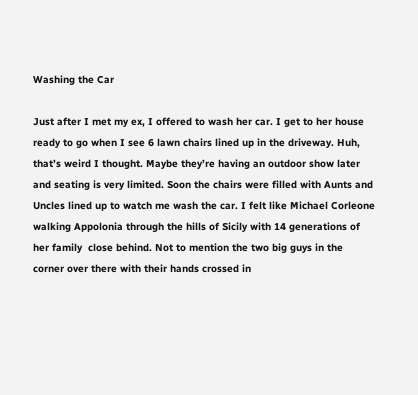Washing the Car

Just after I met my ex, I offered to wash her car. I get to her house ready to go when I see 6 lawn chairs lined up in the driveway. Huh, that’s weird I thought. Maybe they’re having an outdoor show later and seating is very limited. Soon the chairs were filled with Aunts and Uncles lined up to watch me wash the car. I felt like Michael Corleone walking Appolonia through the hills of Sicily with 14 generations of her family  close behind. Not to mention the two big guys in the corner over there with their hands crossed in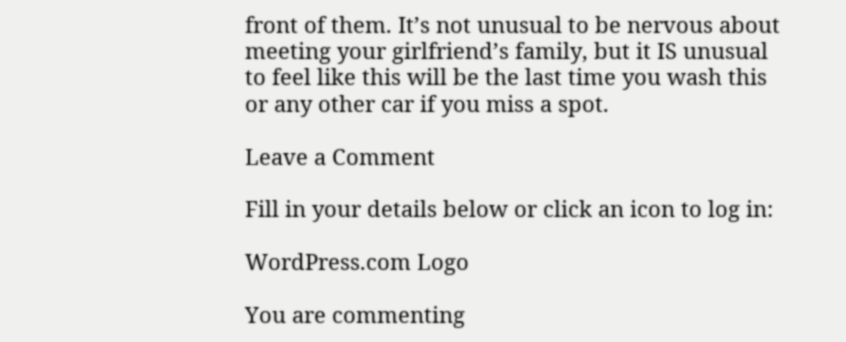front of them. It’s not unusual to be nervous about meeting your girlfriend’s family, but it IS unusual to feel like this will be the last time you wash this or any other car if you miss a spot.

Leave a Comment

Fill in your details below or click an icon to log in:

WordPress.com Logo

You are commenting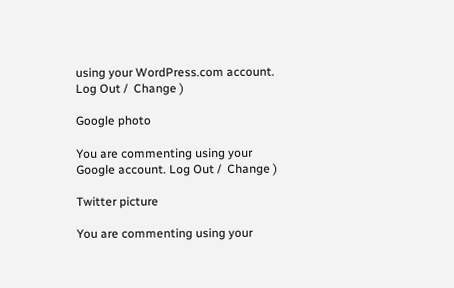using your WordPress.com account. Log Out /  Change )

Google photo

You are commenting using your Google account. Log Out /  Change )

Twitter picture

You are commenting using your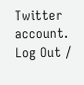Twitter account. Log Out /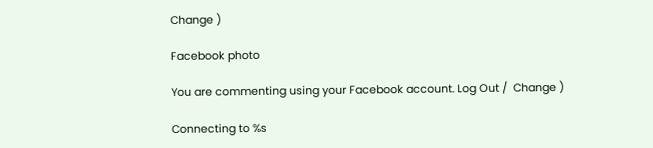Change )

Facebook photo

You are commenting using your Facebook account. Log Out /  Change )

Connecting to %s